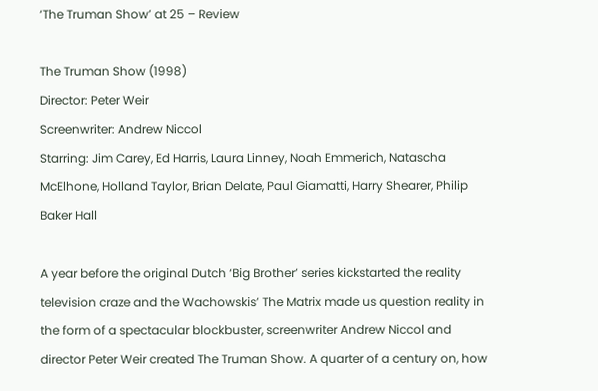‘The Truman Show’ at 25 – Review

The Truman Show (1998)
Director: Peter Weir
Screenwriter: Andrew Niccol
Starring: Jim Carey, Ed Harris, Laura Linney, Noah Emmerich, Natascha McElhone, Holland Taylor, Brian Delate, Paul Giamatti, Harry Shearer, Philip Baker Hall

A year before the original Dutch ‘Big Brother’ series kickstarted the reality television craze and the Wachowskis’ The Matrix made us question reality in the form of a spectacular blockbuster, screenwriter Andrew Niccol and director Peter Weir created The Truman Show. A quarter of a century on, how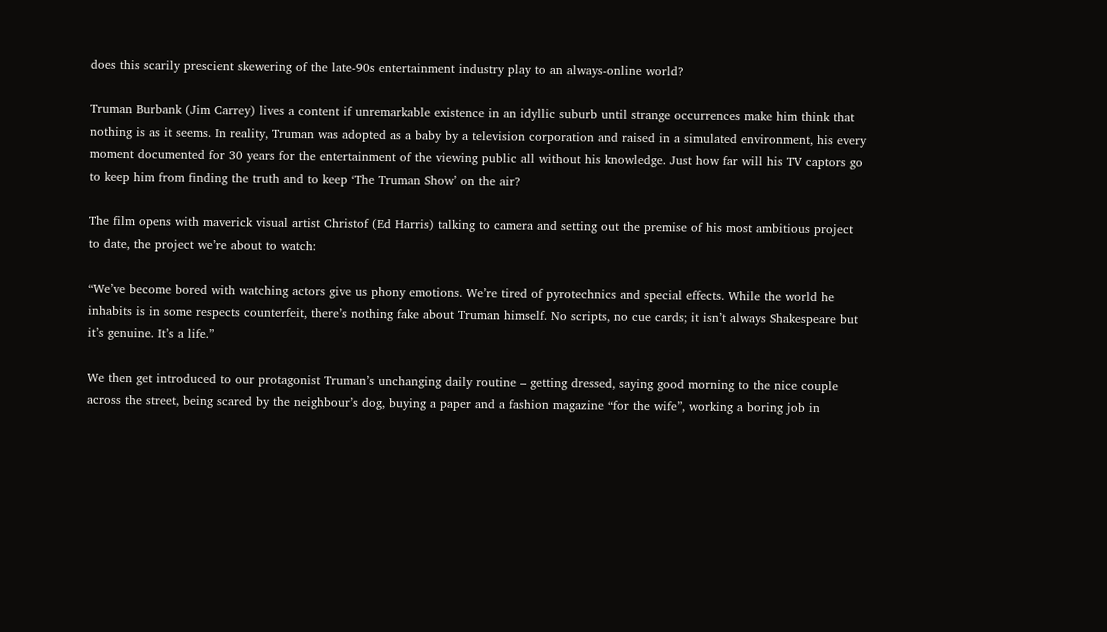does this scarily prescient skewering of the late-90s entertainment industry play to an always-online world?

Truman Burbank (Jim Carrey) lives a content if unremarkable existence in an idyllic suburb until strange occurrences make him think that nothing is as it seems. In reality, Truman was adopted as a baby by a television corporation and raised in a simulated environment, his every moment documented for 30 years for the entertainment of the viewing public all without his knowledge. Just how far will his TV captors go to keep him from finding the truth and to keep ‘The Truman Show’ on the air?

The film opens with maverick visual artist Christof (Ed Harris) talking to camera and setting out the premise of his most ambitious project to date, the project we’re about to watch:

“We’ve become bored with watching actors give us phony emotions. We’re tired of pyrotechnics and special effects. While the world he inhabits is in some respects counterfeit, there’s nothing fake about Truman himself. No scripts, no cue cards; it isn’t always Shakespeare but it’s genuine. It’s a life.”

We then get introduced to our protagonist Truman’s unchanging daily routine – getting dressed, saying good morning to the nice couple across the street, being scared by the neighbour’s dog, buying a paper and a fashion magazine “for the wife”, working a boring job in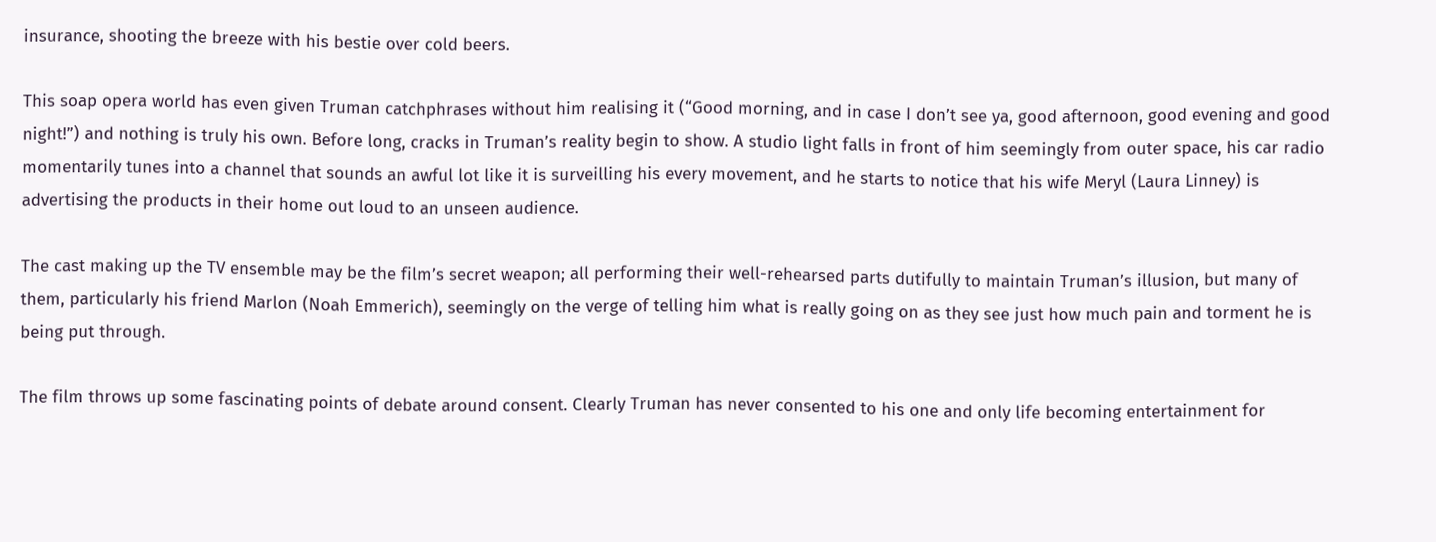insurance, shooting the breeze with his bestie over cold beers.

This soap opera world has even given Truman catchphrases without him realising it (“Good morning, and in case I don’t see ya, good afternoon, good evening and good night!”) and nothing is truly his own. Before long, cracks in Truman’s reality begin to show. A studio light falls in front of him seemingly from outer space, his car radio momentarily tunes into a channel that sounds an awful lot like it is surveilling his every movement, and he starts to notice that his wife Meryl (Laura Linney) is advertising the products in their home out loud to an unseen audience.

The cast making up the TV ensemble may be the film’s secret weapon; all performing their well-rehearsed parts dutifully to maintain Truman’s illusion, but many of them, particularly his friend Marlon (Noah Emmerich), seemingly on the verge of telling him what is really going on as they see just how much pain and torment he is being put through.

The film throws up some fascinating points of debate around consent. Clearly Truman has never consented to his one and only life becoming entertainment for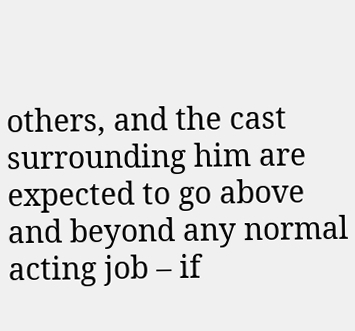others, and the cast surrounding him are expected to go above and beyond any normal acting job – if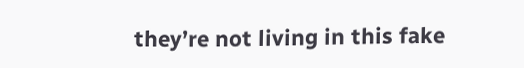they’re not living in this fake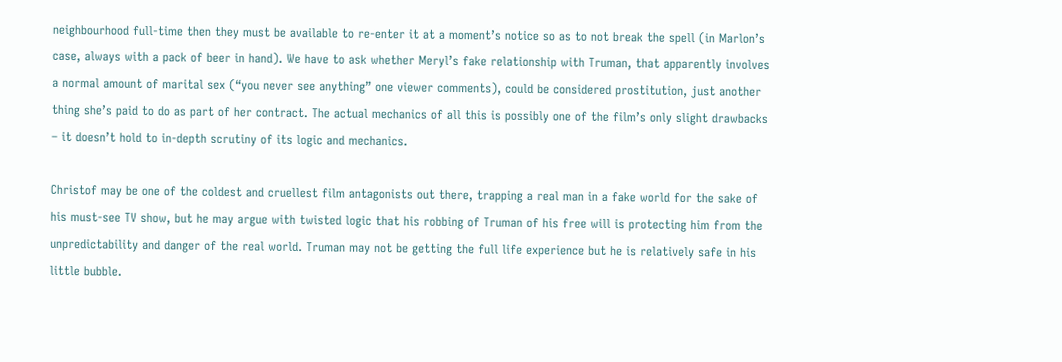neighbourhood full-time then they must be available to re-enter it at a moment’s notice so as to not break the spell (in Marlon’s case, always with a pack of beer in hand). We have to ask whether Meryl’s fake relationship with Truman, that apparently involves a normal amount of marital sex (“you never see anything” one viewer comments), could be considered prostitution, just another thing she’s paid to do as part of her contract. The actual mechanics of all this is possibly one of the film’s only slight drawbacks – it doesn’t hold to in-depth scrutiny of its logic and mechanics.

Christof may be one of the coldest and cruellest film antagonists out there, trapping a real man in a fake world for the sake of his must-see TV show, but he may argue with twisted logic that his robbing of Truman of his free will is protecting him from the unpredictability and danger of the real world. Truman may not be getting the full life experience but he is relatively safe in his little bubble.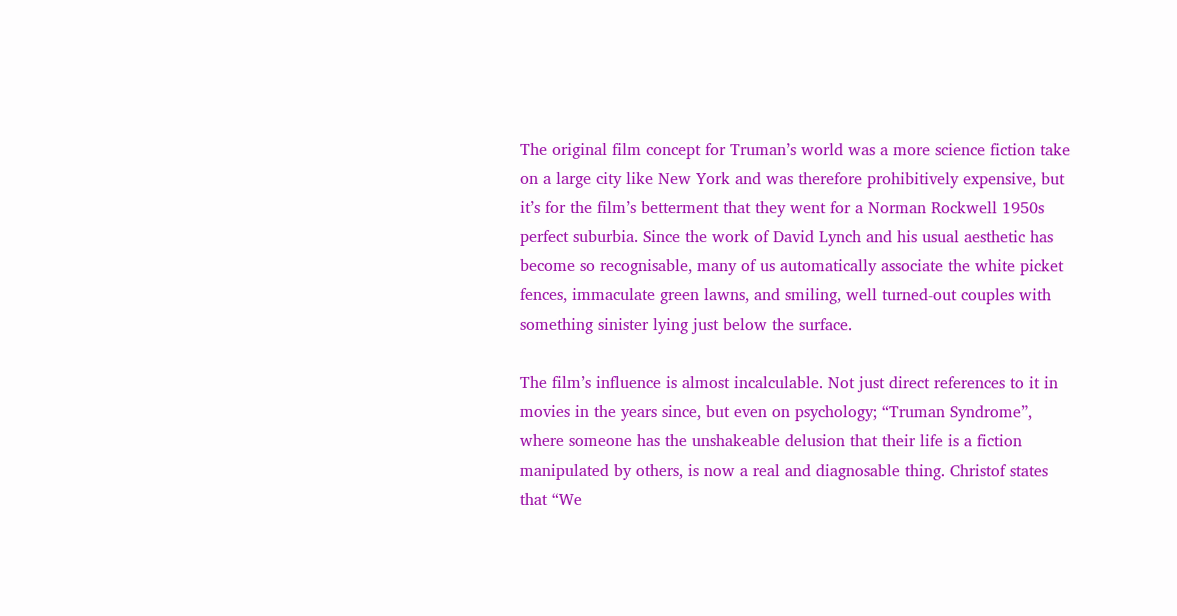The original film concept for Truman’s world was a more science fiction take on a large city like New York and was therefore prohibitively expensive, but it’s for the film’s betterment that they went for a Norman Rockwell 1950s perfect suburbia. Since the work of David Lynch and his usual aesthetic has become so recognisable, many of us automatically associate the white picket fences, immaculate green lawns, and smiling, well turned-out couples with something sinister lying just below the surface.

The film’s influence is almost incalculable. Not just direct references to it in movies in the years since, but even on psychology; “Truman Syndrome”, where someone has the unshakeable delusion that their life is a fiction manipulated by others, is now a real and diagnosable thing. Christof states that “We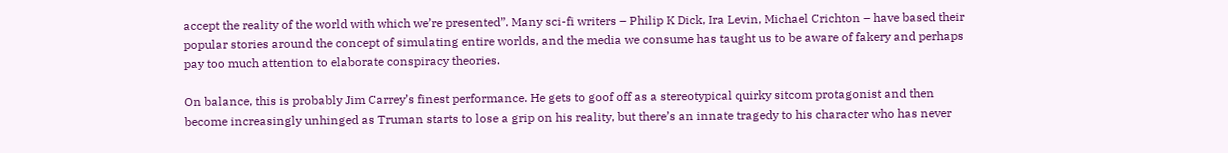accept the reality of the world with which we’re presented”. Many sci-fi writers – Philip K Dick, Ira Levin, Michael Crichton – have based their popular stories around the concept of simulating entire worlds, and the media we consume has taught us to be aware of fakery and perhaps pay too much attention to elaborate conspiracy theories.

On balance, this is probably Jim Carrey’s finest performance. He gets to goof off as a stereotypical quirky sitcom protagonist and then become increasingly unhinged as Truman starts to lose a grip on his reality, but there’s an innate tragedy to his character who has never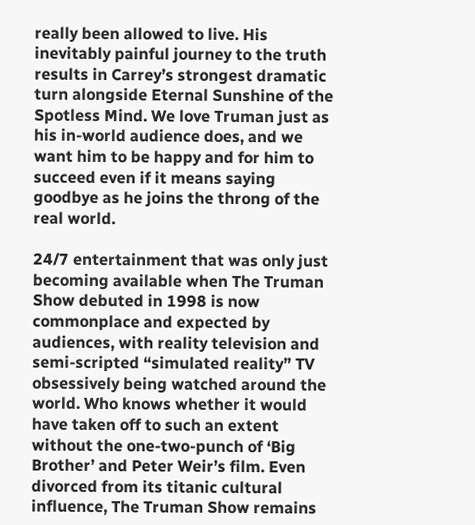really been allowed to live. His inevitably painful journey to the truth results in Carrey’s strongest dramatic turn alongside Eternal Sunshine of the Spotless Mind. We love Truman just as his in-world audience does, and we want him to be happy and for him to succeed even if it means saying goodbye as he joins the throng of the real world.

24/7 entertainment that was only just becoming available when The Truman Show debuted in 1998 is now commonplace and expected by audiences, with reality television and semi-scripted “simulated reality” TV obsessively being watched around the world. Who knows whether it would have taken off to such an extent without the one-two-punch of ‘Big Brother’ and Peter Weir’s film. Even divorced from its titanic cultural influence, The Truman Show remains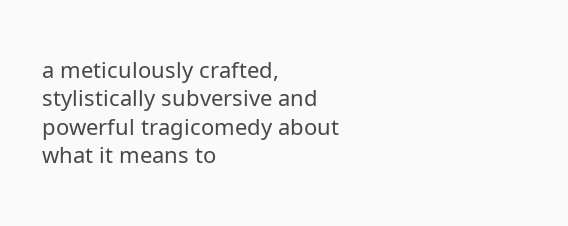a meticulously crafted, stylistically subversive and powerful tragicomedy about what it means to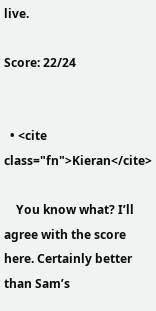live.

Score: 22/24


  • <cite class="fn">Kieran</cite>

    You know what? I’ll agree with the score here. Certainly better than Sam’s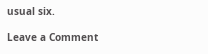usual six.

Leave a Comment